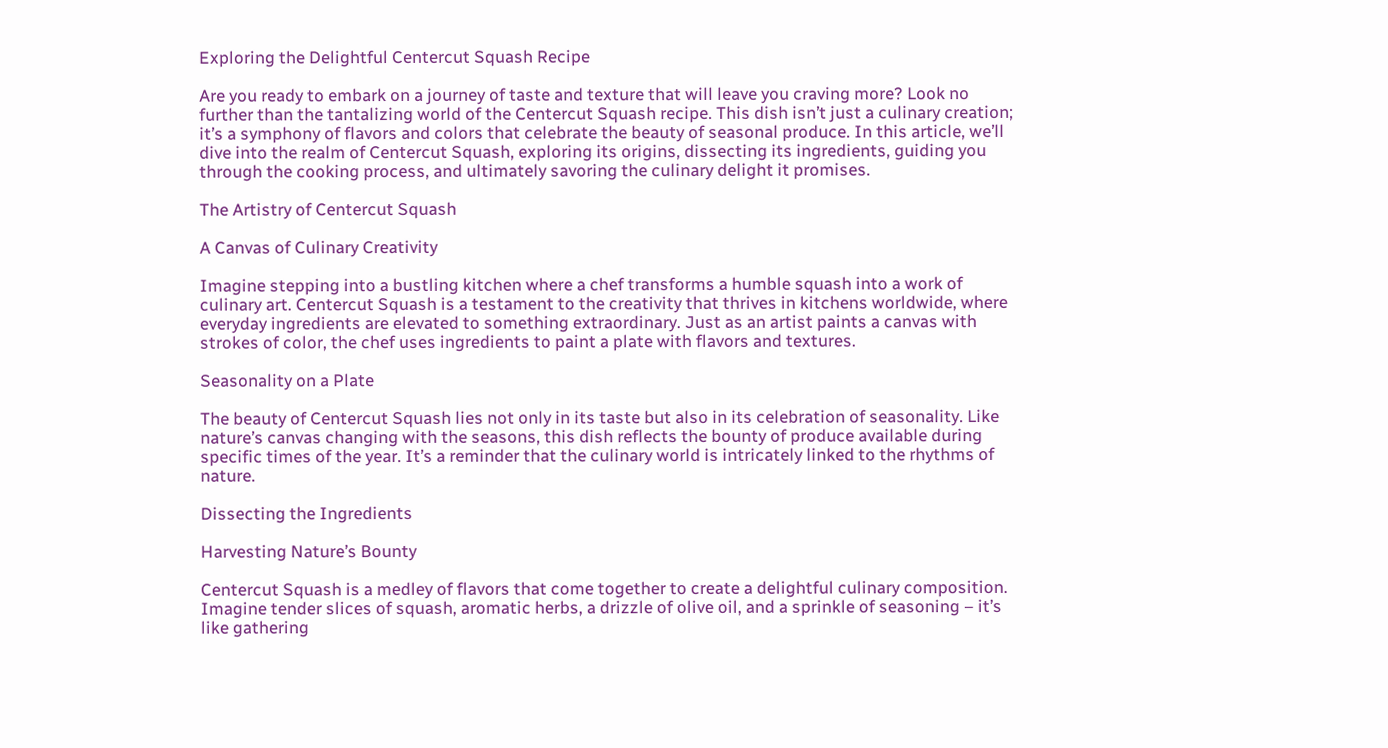Exploring the Delightful Centercut Squash Recipe

Are you ready to embark on a journey of taste and texture that will leave you craving more? Look no further than the tantalizing world of the Centercut Squash recipe. This dish isn’t just a culinary creation; it’s a symphony of flavors and colors that celebrate the beauty of seasonal produce. In this article, we’ll dive into the realm of Centercut Squash, exploring its origins, dissecting its ingredients, guiding you through the cooking process, and ultimately savoring the culinary delight it promises.

The Artistry of Centercut Squash

A Canvas of Culinary Creativity

Imagine stepping into a bustling kitchen where a chef transforms a humble squash into a work of culinary art. Centercut Squash is a testament to the creativity that thrives in kitchens worldwide, where everyday ingredients are elevated to something extraordinary. Just as an artist paints a canvas with strokes of color, the chef uses ingredients to paint a plate with flavors and textures.

Seasonality on a Plate

The beauty of Centercut Squash lies not only in its taste but also in its celebration of seasonality. Like nature’s canvas changing with the seasons, this dish reflects the bounty of produce available during specific times of the year. It’s a reminder that the culinary world is intricately linked to the rhythms of nature.

Dissecting the Ingredients

Harvesting Nature’s Bounty

Centercut Squash is a medley of flavors that come together to create a delightful culinary composition. Imagine tender slices of squash, aromatic herbs, a drizzle of olive oil, and a sprinkle of seasoning – it’s like gathering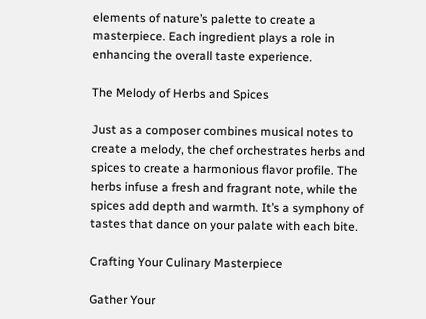elements of nature’s palette to create a masterpiece. Each ingredient plays a role in enhancing the overall taste experience.

The Melody of Herbs and Spices

Just as a composer combines musical notes to create a melody, the chef orchestrates herbs and spices to create a harmonious flavor profile. The herbs infuse a fresh and fragrant note, while the spices add depth and warmth. It’s a symphony of tastes that dance on your palate with each bite.

Crafting Your Culinary Masterpiece

Gather Your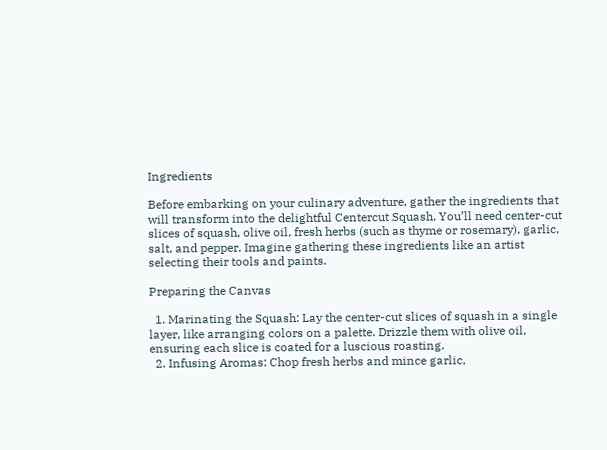Ingredients

Before embarking on your culinary adventure, gather the ingredients that will transform into the delightful Centercut Squash. You’ll need center-cut slices of squash, olive oil, fresh herbs (such as thyme or rosemary), garlic, salt, and pepper. Imagine gathering these ingredients like an artist selecting their tools and paints.

Preparing the Canvas

  1. Marinating the Squash: Lay the center-cut slices of squash in a single layer, like arranging colors on a palette. Drizzle them with olive oil, ensuring each slice is coated for a luscious roasting.
  2. Infusing Aromas: Chop fresh herbs and mince garlic,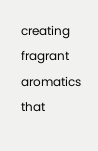creating fragrant aromatics that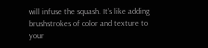will infuse the squash. It’s like adding brushstrokes of color and texture to your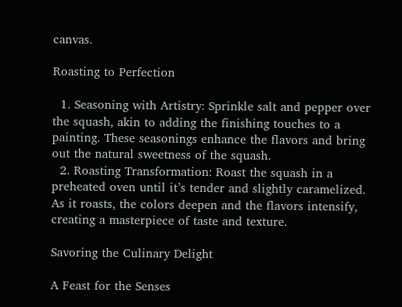canvas.

Roasting to Perfection

  1. Seasoning with Artistry: Sprinkle salt and pepper over the squash, akin to adding the finishing touches to a painting. These seasonings enhance the flavors and bring out the natural sweetness of the squash.
  2. Roasting Transformation: Roast the squash in a preheated oven until it’s tender and slightly caramelized. As it roasts, the colors deepen and the flavors intensify, creating a masterpiece of taste and texture.

Savoring the Culinary Delight

A Feast for the Senses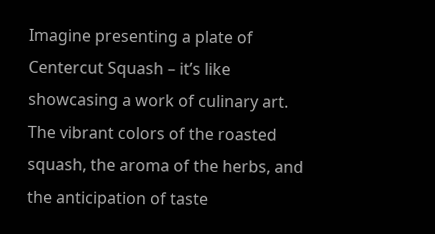Imagine presenting a plate of Centercut Squash – it’s like showcasing a work of culinary art. The vibrant colors of the roasted squash, the aroma of the herbs, and the anticipation of taste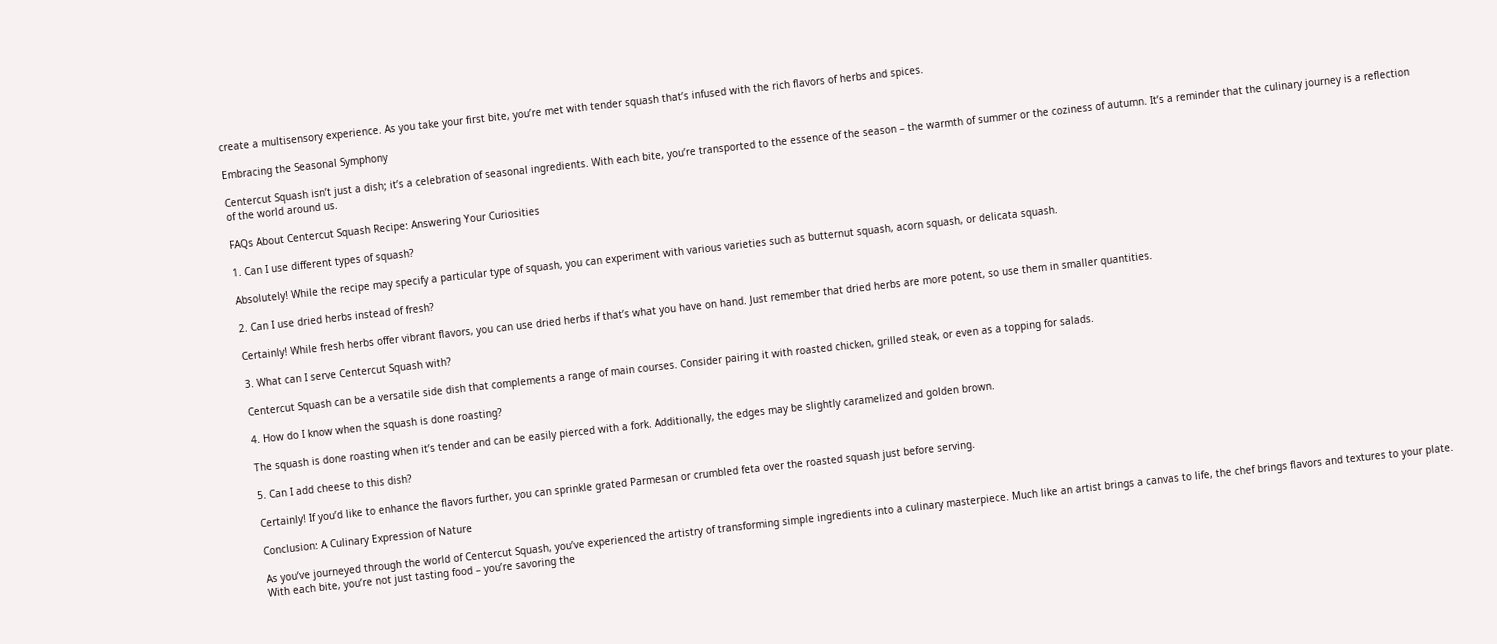create a multisensory experience. As you take your first bite, you’re met with tender squash that’s infused with the rich flavors of herbs and spices.

Embracing the Seasonal Symphony

Centercut Squash isn’t just a dish; it’s a celebration of seasonal ingredients. With each bite, you’re transported to the essence of the season – the warmth of summer or the coziness of autumn. It’s a reminder that the culinary journey is a reflection of the world around us.

FAQs About Centercut Squash Recipe: Answering Your Curiosities

1. Can I use different types of squash?

Absolutely! While the recipe may specify a particular type of squash, you can experiment with various varieties such as butternut squash, acorn squash, or delicata squash.

2. Can I use dried herbs instead of fresh?

Certainly! While fresh herbs offer vibrant flavors, you can use dried herbs if that’s what you have on hand. Just remember that dried herbs are more potent, so use them in smaller quantities.

3. What can I serve Centercut Squash with?

Centercut Squash can be a versatile side dish that complements a range of main courses. Consider pairing it with roasted chicken, grilled steak, or even as a topping for salads.

4. How do I know when the squash is done roasting?

The squash is done roasting when it’s tender and can be easily pierced with a fork. Additionally, the edges may be slightly caramelized and golden brown.

5. Can I add cheese to this dish?

Certainly! If you’d like to enhance the flavors further, you can sprinkle grated Parmesan or crumbled feta over the roasted squash just before serving.

Conclusion: A Culinary Expression of Nature

As you’ve journeyed through the world of Centercut Squash, you’ve experienced the artistry of transforming simple ingredients into a culinary masterpiece. Much like an artist brings a canvas to life, the chef brings flavors and textures to your plate. With each bite, you’re not just tasting food – you’re savoring the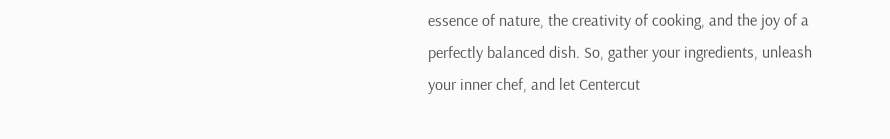essence of nature, the creativity of cooking, and the joy of a perfectly balanced dish. So, gather your ingredients, unleash your inner chef, and let Centercut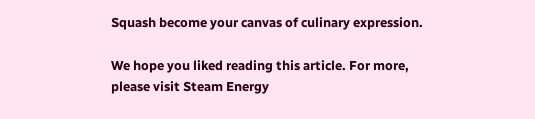Squash become your canvas of culinary expression.

We hope you liked reading this article. For more, please visit Steam Energy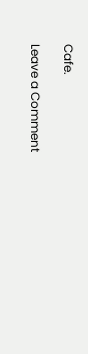Cafe.

Leave a Comment